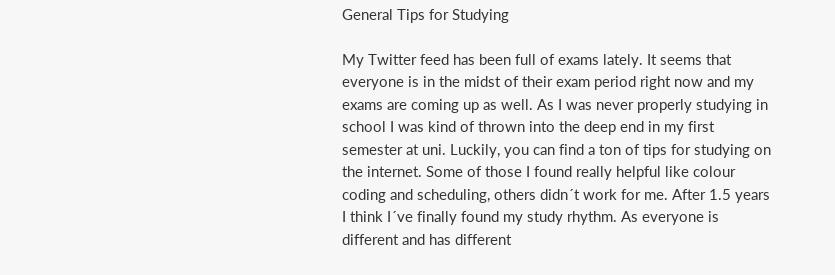General Tips for Studying

My Twitter feed has been full of exams lately. It seems that everyone is in the midst of their exam period right now and my exams are coming up as well. As I was never properly studying in school I was kind of thrown into the deep end in my first semester at uni. Luckily, you can find a ton of tips for studying on the internet. Some of those I found really helpful like colour coding and scheduling, others didn´t work for me. After 1.5 years I think I´ve finally found my study rhythm. As everyone is different and has different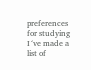preferences for studying I´ve made a list of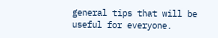general tips that will be useful for everyone.